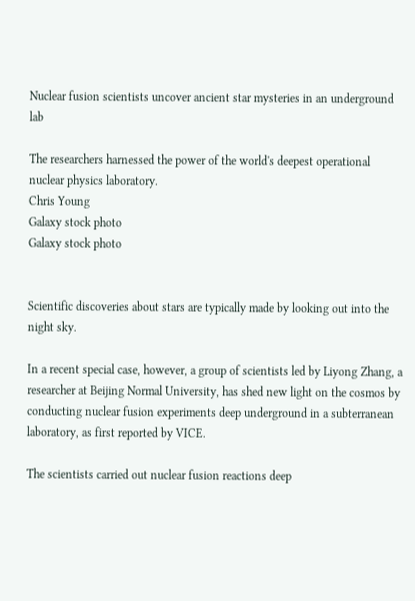Nuclear fusion scientists uncover ancient star mysteries in an underground lab

The researchers harnessed the power of the world's deepest operational nuclear physics laboratory.
Chris Young
Galaxy stock photo
Galaxy stock photo


Scientific discoveries about stars are typically made by looking out into the night sky.

In a recent special case, however, a group of scientists led by Liyong Zhang, a researcher at Beijing Normal University, has shed new light on the cosmos by conducting nuclear fusion experiments deep underground in a subterranean laboratory, as first reported by VICE.

The scientists carried out nuclear fusion reactions deep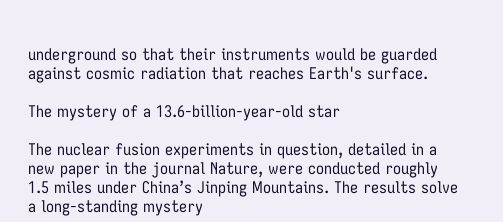underground so that their instruments would be guarded against cosmic radiation that reaches Earth's surface.

The mystery of a 13.6-billion-year-old star

The nuclear fusion experiments in question, detailed in a new paper in the journal Nature, were conducted roughly 1.5 miles under China’s Jinping Mountains. The results solve a long-standing mystery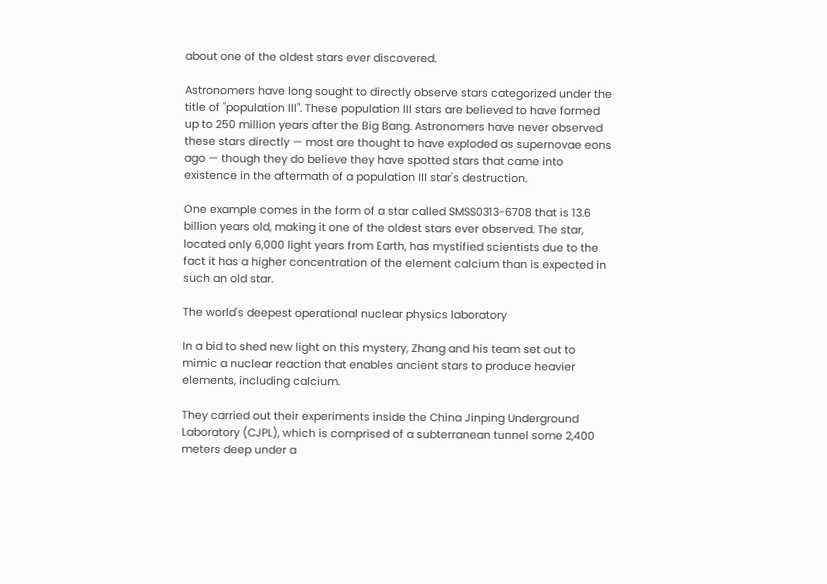about one of the oldest stars ever discovered.

Astronomers have long sought to directly observe stars categorized under the title of "population III". These population III stars are believed to have formed up to 250 million years after the Big Bang. Astronomers have never observed these stars directly — most are thought to have exploded as supernovae eons ago — though they do believe they have spotted stars that came into existence in the aftermath of a population III star's destruction.

One example comes in the form of a star called SMSS0313-6708 that is 13.6 billion years old, making it one of the oldest stars ever observed. The star, located only 6,000 light years from Earth, has mystified scientists due to the fact it has a higher concentration of the element calcium than is expected in such an old star.

The world's deepest operational nuclear physics laboratory

In a bid to shed new light on this mystery, Zhang and his team set out to mimic a nuclear reaction that enables ancient stars to produce heavier elements, including calcium.

They carried out their experiments inside the China Jinping Underground Laboratory (CJPL), which is comprised of a subterranean tunnel some 2,400 meters deep under a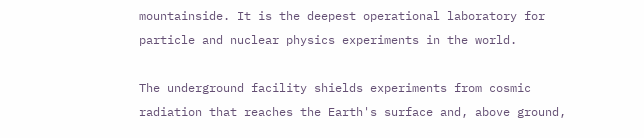mountainside. It is the deepest operational laboratory for particle and nuclear physics experiments in the world.

The underground facility shields experiments from cosmic radiation that reaches the Earth's surface and, above ground,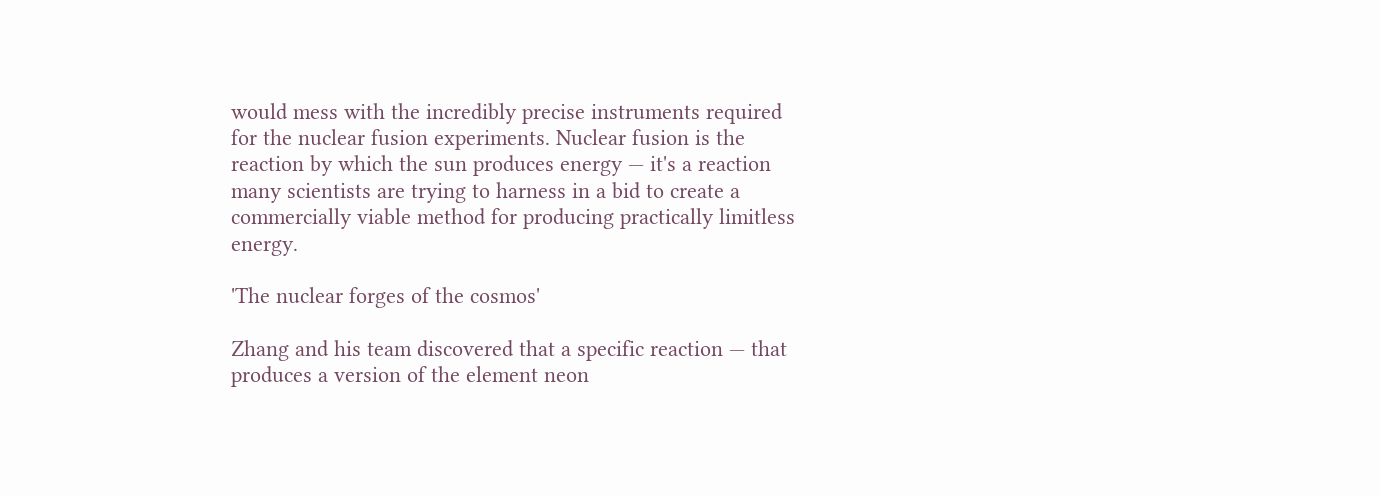would mess with the incredibly precise instruments required for the nuclear fusion experiments. Nuclear fusion is the reaction by which the sun produces energy — it's a reaction many scientists are trying to harness in a bid to create a commercially viable method for producing practically limitless energy.

'The nuclear forges of the cosmos'

Zhang and his team discovered that a specific reaction — that produces a version of the element neon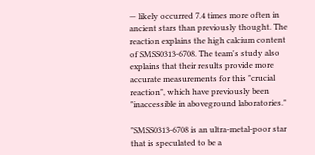— likely occurred 7.4 times more often in ancient stars than previously thought. The reaction explains the high calcium content of SMSS0313-6708. The team's study also explains that their results provide more accurate measurements for this "crucial reaction", which have previously been "inaccessible in aboveground laboratories."

"SMSS0313-6708 is an ultra-metal-poor star that is speculated to be a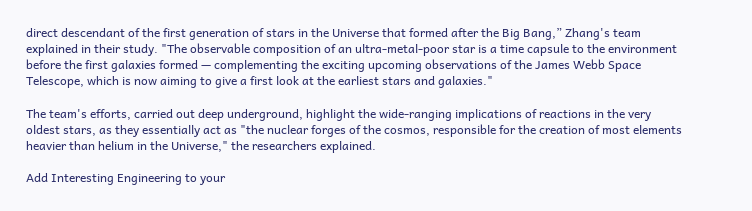direct descendant of the first generation of stars in the Universe that formed after the Big Bang,” Zhang's team explained in their study. "The observable composition of an ultra-metal-poor star is a time capsule to the environment before the first galaxies formed — complementing the exciting upcoming observations of the James Webb Space Telescope, which is now aiming to give a first look at the earliest stars and galaxies."

The team's efforts, carried out deep underground, highlight the wide-ranging implications of reactions in the very oldest stars, as they essentially act as "the nuclear forges of the cosmos, responsible for the creation of most elements heavier than helium in the Universe," the researchers explained.

Add Interesting Engineering to your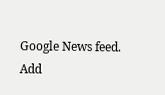Google News feed.
Add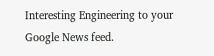Interesting Engineering to your Google News feed.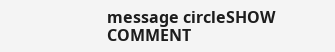message circleSHOW COMMENT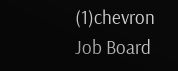(1)chevron
Job Board